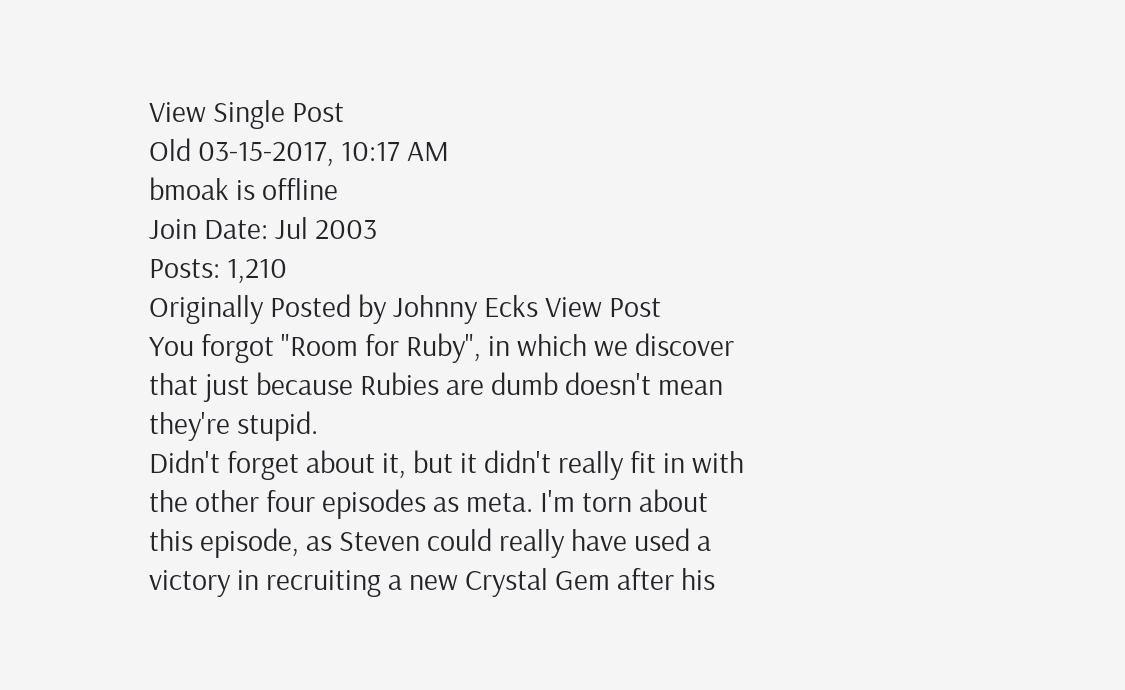View Single Post
Old 03-15-2017, 10:17 AM
bmoak is offline
Join Date: Jul 2003
Posts: 1,210
Originally Posted by Johnny Ecks View Post
You forgot "Room for Ruby", in which we discover that just because Rubies are dumb doesn't mean they're stupid.
Didn't forget about it, but it didn't really fit in with the other four episodes as meta. I'm torn about this episode, as Steven could really have used a victory in recruiting a new Crystal Gem after his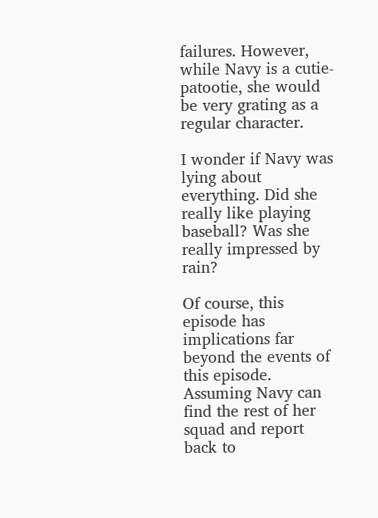failures. However, while Navy is a cutie-patootie, she would be very grating as a regular character.

I wonder if Navy was lying about everything. Did she really like playing baseball? Was she really impressed by rain?

Of course, this episode has implications far beyond the events of this episode. Assuming Navy can find the rest of her squad and report back to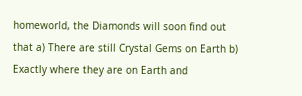homeworld, the Diamonds will soon find out that a) There are still Crystal Gems on Earth b) Exactly where they are on Earth and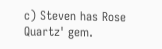c) Steven has Rose Quartz' gem.